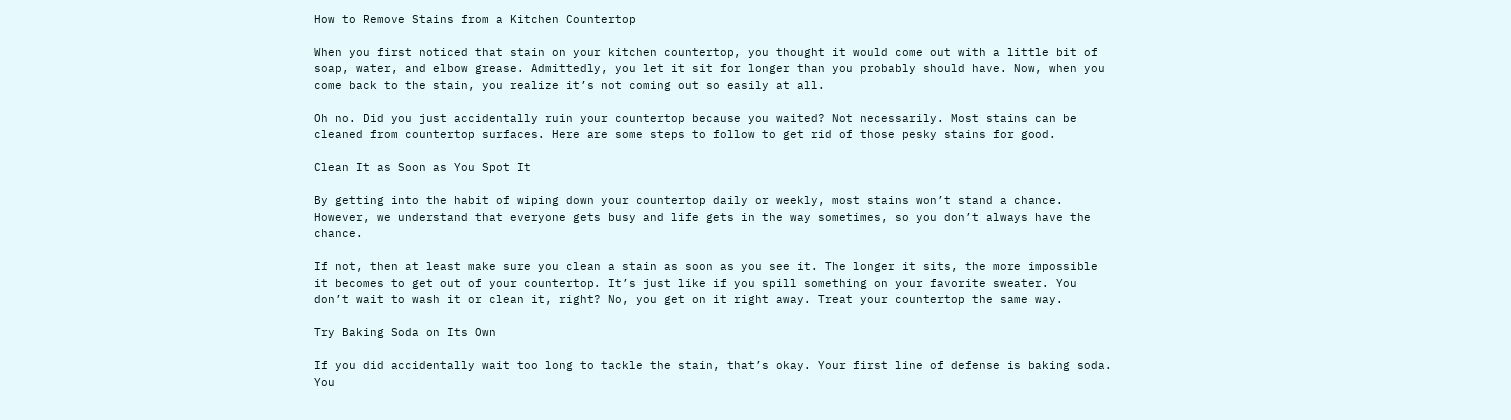How to Remove Stains from a Kitchen Countertop

When you first noticed that stain on your kitchen countertop, you thought it would come out with a little bit of soap, water, and elbow grease. Admittedly, you let it sit for longer than you probably should have. Now, when you come back to the stain, you realize it’s not coming out so easily at all.

Oh no. Did you just accidentally ruin your countertop because you waited? Not necessarily. Most stains can be cleaned from countertop surfaces. Here are some steps to follow to get rid of those pesky stains for good.

Clean It as Soon as You Spot It

By getting into the habit of wiping down your countertop daily or weekly, most stains won’t stand a chance. However, we understand that everyone gets busy and life gets in the way sometimes, so you don’t always have the chance.

If not, then at least make sure you clean a stain as soon as you see it. The longer it sits, the more impossible it becomes to get out of your countertop. It’s just like if you spill something on your favorite sweater. You don’t wait to wash it or clean it, right? No, you get on it right away. Treat your countertop the same way.

Try Baking Soda on Its Own

If you did accidentally wait too long to tackle the stain, that’s okay. Your first line of defense is baking soda. You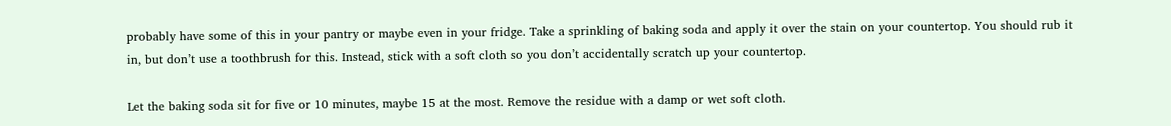probably have some of this in your pantry or maybe even in your fridge. Take a sprinkling of baking soda and apply it over the stain on your countertop. You should rub it in, but don’t use a toothbrush for this. Instead, stick with a soft cloth so you don’t accidentally scratch up your countertop.

Let the baking soda sit for five or 10 minutes, maybe 15 at the most. Remove the residue with a damp or wet soft cloth.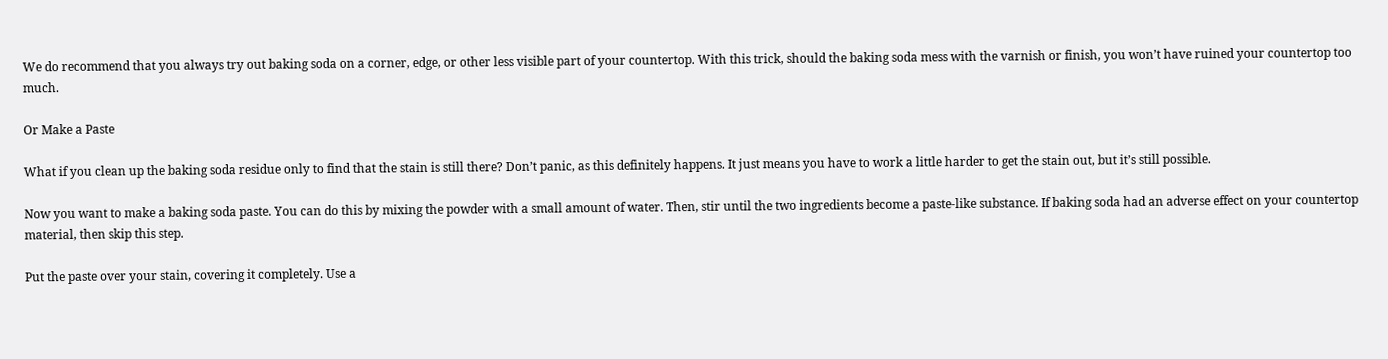We do recommend that you always try out baking soda on a corner, edge, or other less visible part of your countertop. With this trick, should the baking soda mess with the varnish or finish, you won’t have ruined your countertop too much.

Or Make a Paste

What if you clean up the baking soda residue only to find that the stain is still there? Don’t panic, as this definitely happens. It just means you have to work a little harder to get the stain out, but it’s still possible.

Now you want to make a baking soda paste. You can do this by mixing the powder with a small amount of water. Then, stir until the two ingredients become a paste-like substance. If baking soda had an adverse effect on your countertop material, then skip this step.

Put the paste over your stain, covering it completely. Use a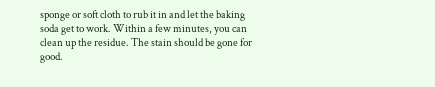sponge or soft cloth to rub it in and let the baking soda get to work. Within a few minutes, you can clean up the residue. The stain should be gone for good.